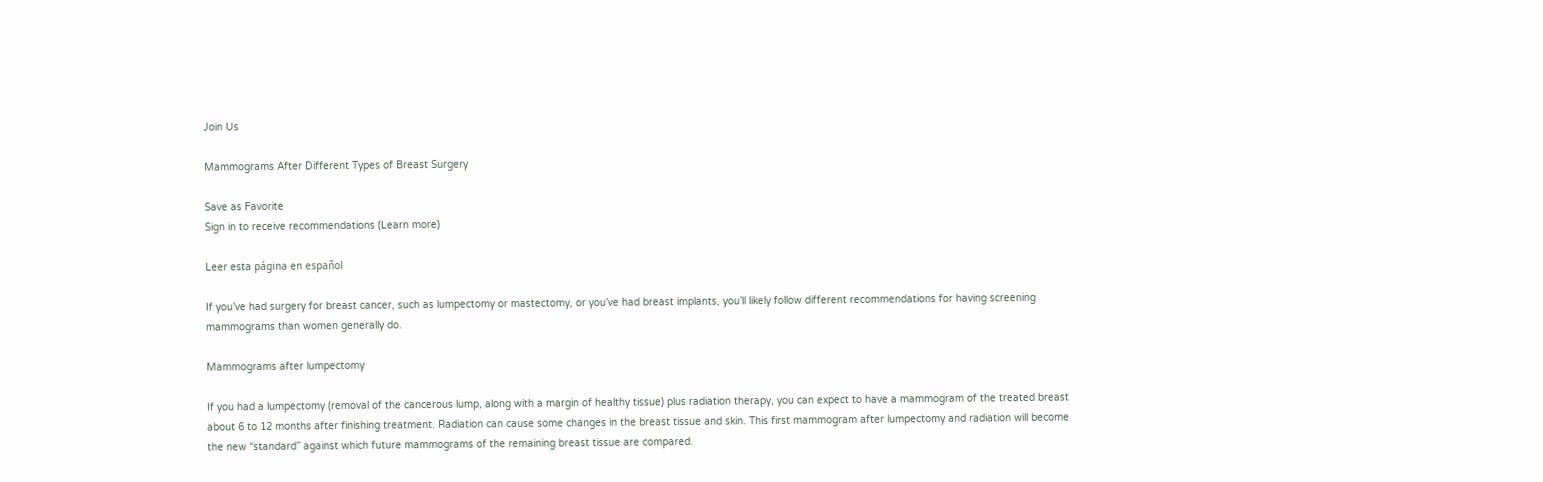Join Us

Mammograms After Different Types of Breast Surgery

Save as Favorite
Sign in to receive recommendations (Learn more)

Leer esta página en español

If you’ve had surgery for breast cancer, such as lumpectomy or mastectomy, or you’ve had breast implants, you’ll likely follow different recommendations for having screening mammograms than women generally do.

Mammograms after lumpectomy

If you had a lumpectomy (removal of the cancerous lump, along with a margin of healthy tissue) plus radiation therapy, you can expect to have a mammogram of the treated breast about 6 to 12 months after finishing treatment. Radiation can cause some changes in the breast tissue and skin. This first mammogram after lumpectomy and radiation will become the new “standard” against which future mammograms of the remaining breast tissue are compared.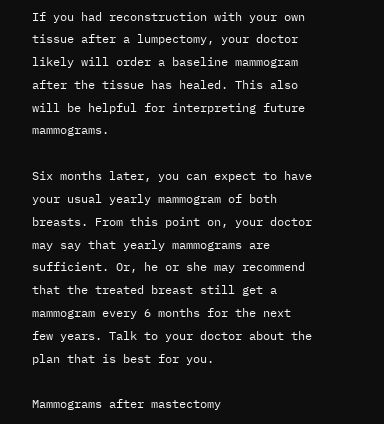If you had reconstruction with your own tissue after a lumpectomy, your doctor likely will order a baseline mammogram after the tissue has healed. This also will be helpful for interpreting future mammograms.

Six months later, you can expect to have your usual yearly mammogram of both breasts. From this point on, your doctor may say that yearly mammograms are sufficient. Or, he or she may recommend that the treated breast still get a mammogram every 6 months for the next few years. Talk to your doctor about the plan that is best for you.

Mammograms after mastectomy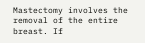Mastectomy involves the removal of the entire breast. If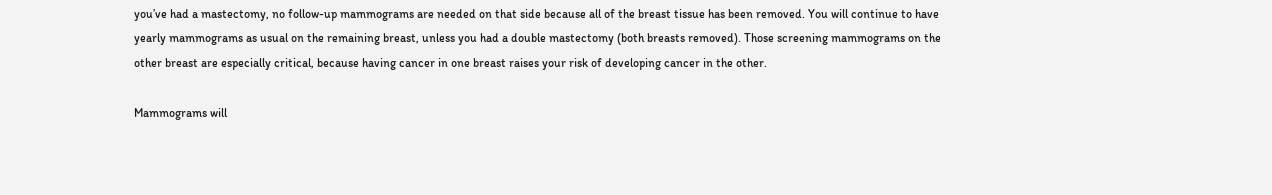you’ve had a mastectomy, no follow-up mammograms are needed on that side because all of the breast tissue has been removed. You will continue to have yearly mammograms as usual on the remaining breast, unless you had a double mastectomy (both breasts removed). Those screening mammograms on the other breast are especially critical, because having cancer in one breast raises your risk of developing cancer in the other.

Mammograms will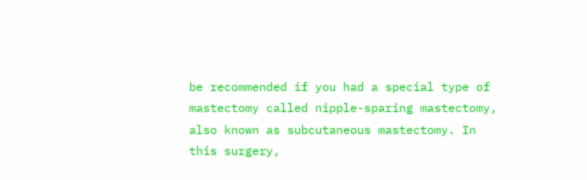be recommended if you had a special type of mastectomy called nipple-sparing mastectomy, also known as subcutaneous mastectomy. In this surgery,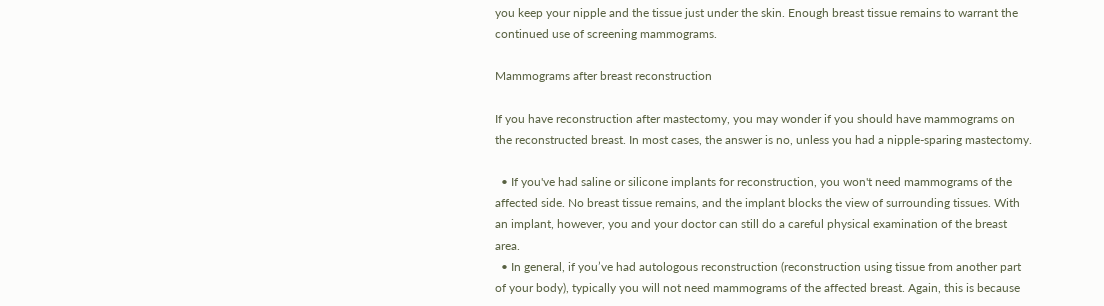you keep your nipple and the tissue just under the skin. Enough breast tissue remains to warrant the continued use of screening mammograms.

Mammograms after breast reconstruction

If you have reconstruction after mastectomy, you may wonder if you should have mammograms on the reconstructed breast. In most cases, the answer is no, unless you had a nipple-sparing mastectomy.

  • If you've had saline or silicone implants for reconstruction, you won't need mammograms of the affected side. No breast tissue remains, and the implant blocks the view of surrounding tissues. With an implant, however, you and your doctor can still do a careful physical examination of the breast area.
  • In general, if you’ve had autologous reconstruction (reconstruction using tissue from another part of your body), typically you will not need mammograms of the affected breast. Again, this is because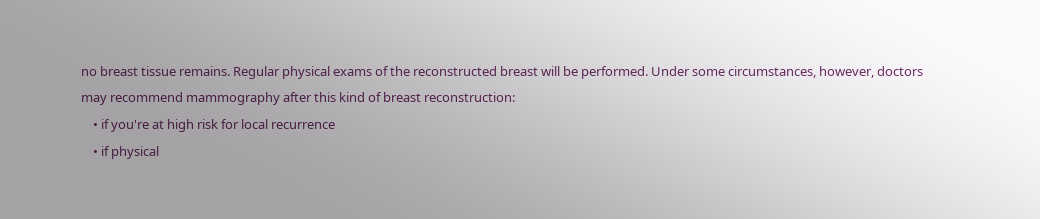no breast tissue remains. Regular physical exams of the reconstructed breast will be performed. Under some circumstances, however, doctors may recommend mammography after this kind of breast reconstruction:
    • if you're at high risk for local recurrence
    • if physical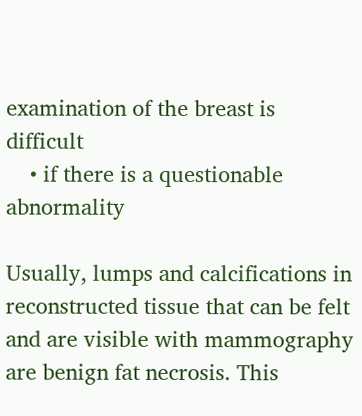examination of the breast is difficult
    • if there is a questionable abnormality

Usually, lumps and calcifications in reconstructed tissue that can be felt and are visible with mammography are benign fat necrosis. This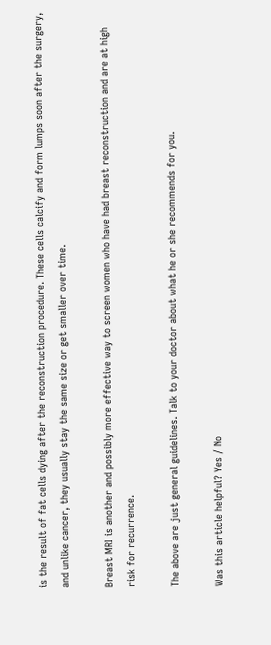is the result of fat cells dying after the reconstruction procedure. These cells calcify and form lumps soon after the surgery, and unlike cancer, they usually stay the same size or get smaller over time.

Breast MRI is another and possibly more effective way to screen women who have had breast reconstruction and are at high risk for recurrence.

The above are just general guidelines. Talk to your doctor about what he or she recommends for you.

Was this article helpful? Yes / No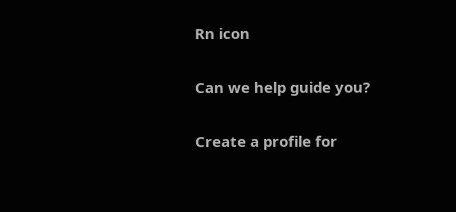Rn icon

Can we help guide you?

Create a profile for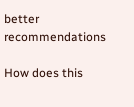better recommendations

How does this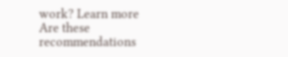work? Learn more
Are these recommendations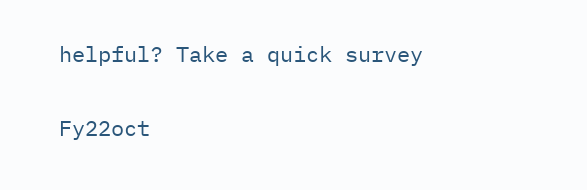helpful? Take a quick survey

Fy22oct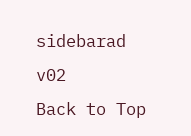sidebarad v02
Back to Top